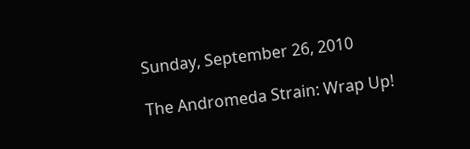Sunday, September 26, 2010

The Andromeda Strain: Wrap Up!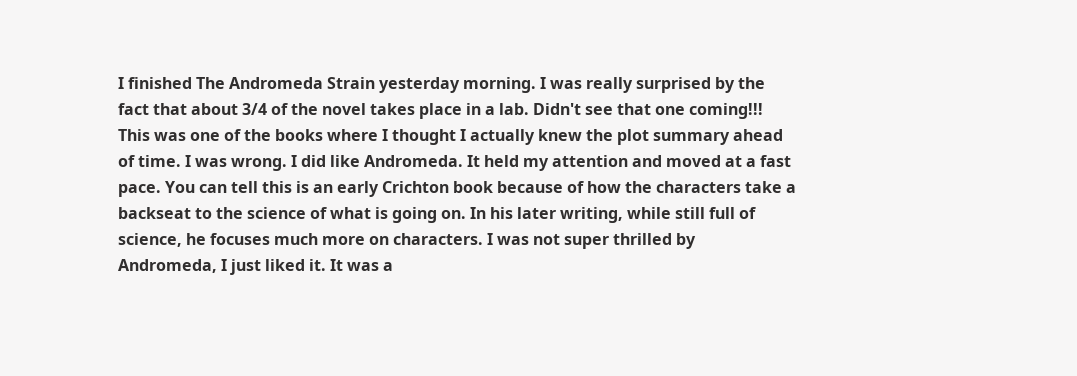I finished The Andromeda Strain yesterday morning. I was really surprised by the fact that about 3/4 of the novel takes place in a lab. Didn't see that one coming!!! This was one of the books where I thought I actually knew the plot summary ahead of time. I was wrong. I did like Andromeda. It held my attention and moved at a fast pace. You can tell this is an early Crichton book because of how the characters take a backseat to the science of what is going on. In his later writing, while still full of science, he focuses much more on characters. I was not super thrilled by Andromeda, I just liked it. It was a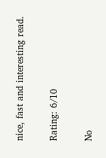nice, fast and interesting read.

Rating: 6/10

No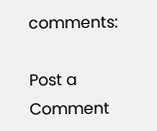comments:

Post a Comment